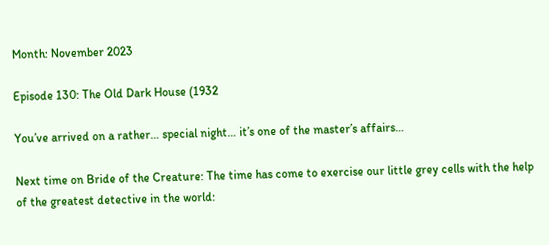Month: November 2023

Episode 130: The Old Dark House (1932

You’ve arrived on a rather… special night… it’s one of the master’s affairs…

Next time on Bride of the Creature: The time has come to exercise our little grey cells with the help of the greatest detective in the world: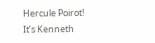Hercule Poirot! It’s Kenneth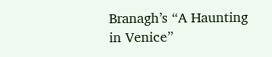Branagh’s “A Haunting in Venice”